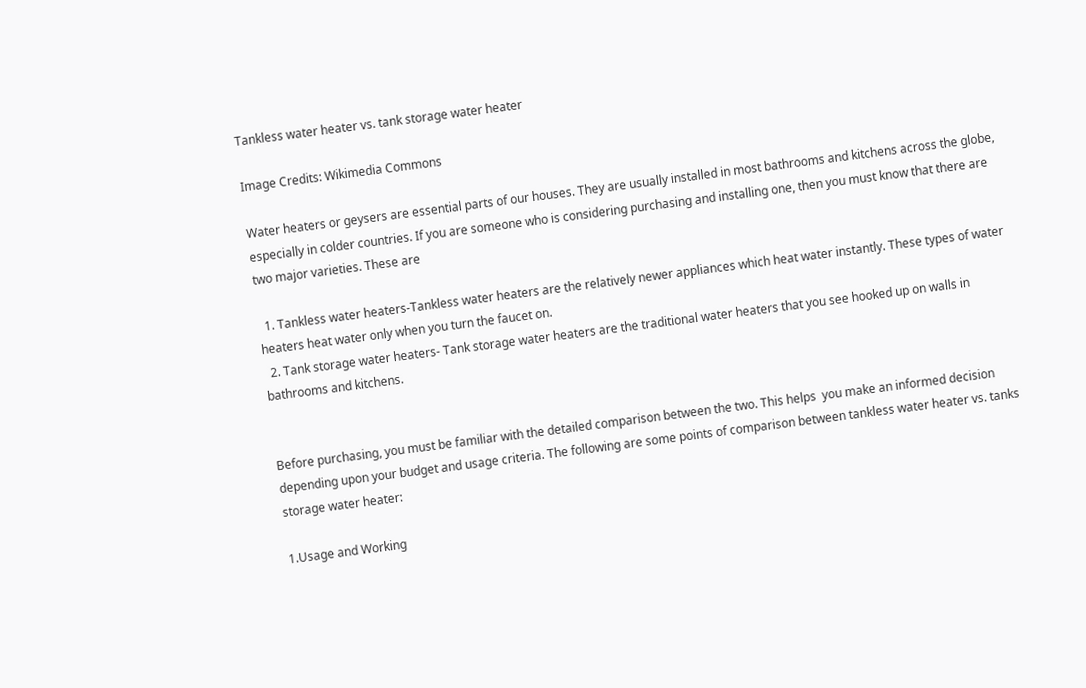Tankless water heater vs. tank storage water heater

Image Credits: Wikimedia Commons

Water heaters or geysers are essential parts of our houses. They are usually installed in most bathrooms and kitchens across the globe, especially in colder countries. If you are someone who is considering purchasing and installing one, then you must know that there are two major varieties. These are

  1. Tankless water heaters-Tankless water heaters are the relatively newer appliances which heat water instantly. These types of water heaters heat water only when you turn the faucet on.
  2. Tank storage water heaters- Tank storage water heaters are the traditional water heaters that you see hooked up on walls in bathrooms and kitchens.


Before purchasing, you must be familiar with the detailed comparison between the two. This helps  you make an informed decision depending upon your budget and usage criteria. The following are some points of comparison between tankless water heater vs. tanks storage water heater:

1.Usage and Working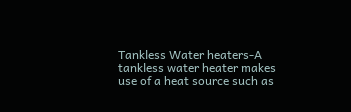Tankless Water heaters-A tankless water heater makes use of a heat source such as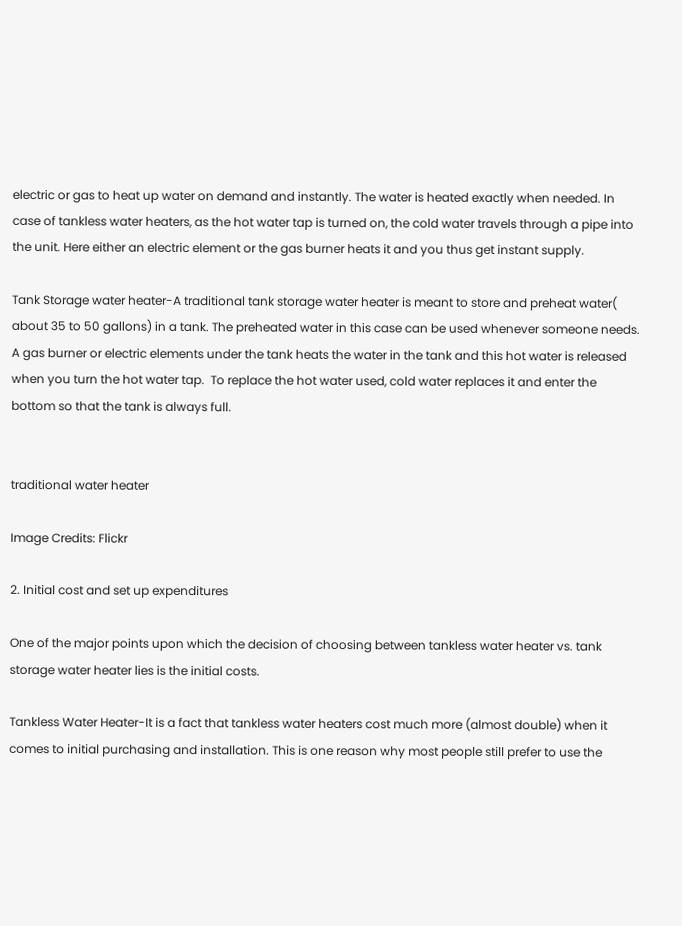electric or gas to heat up water on demand and instantly. The water is heated exactly when needed. In case of tankless water heaters, as the hot water tap is turned on, the cold water travels through a pipe into the unit. Here either an electric element or the gas burner heats it and you thus get instant supply.

Tank Storage water heater-A traditional tank storage water heater is meant to store and preheat water( about 35 to 50 gallons) in a tank. The preheated water in this case can be used whenever someone needs. A gas burner or electric elements under the tank heats the water in the tank and this hot water is released when you turn the hot water tap.  To replace the hot water used, cold water replaces it and enter the bottom so that the tank is always full.


traditional water heater

Image Credits: Flickr

2. Initial cost and set up expenditures

One of the major points upon which the decision of choosing between tankless water heater vs. tank storage water heater lies is the initial costs.

Tankless Water Heater-It is a fact that tankless water heaters cost much more (almost double) when it comes to initial purchasing and installation. This is one reason why most people still prefer to use the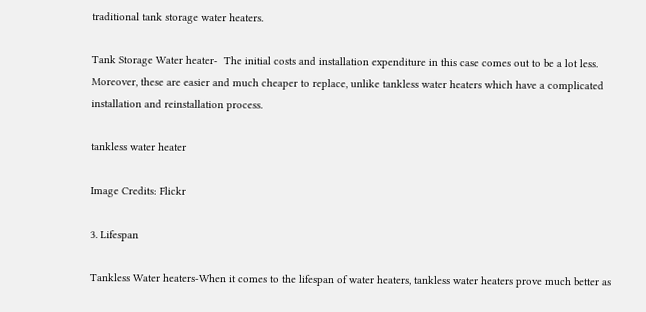traditional tank storage water heaters.

Tank Storage Water heater-  The initial costs and installation expenditure in this case comes out to be a lot less.  Moreover, these are easier and much cheaper to replace, unlike tankless water heaters which have a complicated installation and reinstallation process.

tankless water heater

Image Credits: Flickr

3. Lifespan

Tankless Water heaters-When it comes to the lifespan of water heaters, tankless water heaters prove much better as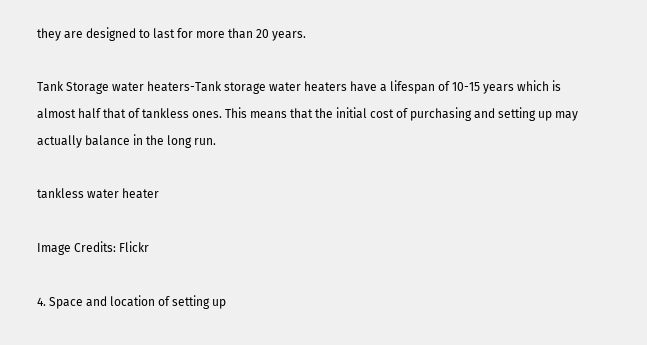they are designed to last for more than 20 years.

Tank Storage water heaters-Tank storage water heaters have a lifespan of 10-15 years which is almost half that of tankless ones. This means that the initial cost of purchasing and setting up may actually balance in the long run.

tankless water heater

Image Credits: Flickr

4. Space and location of setting up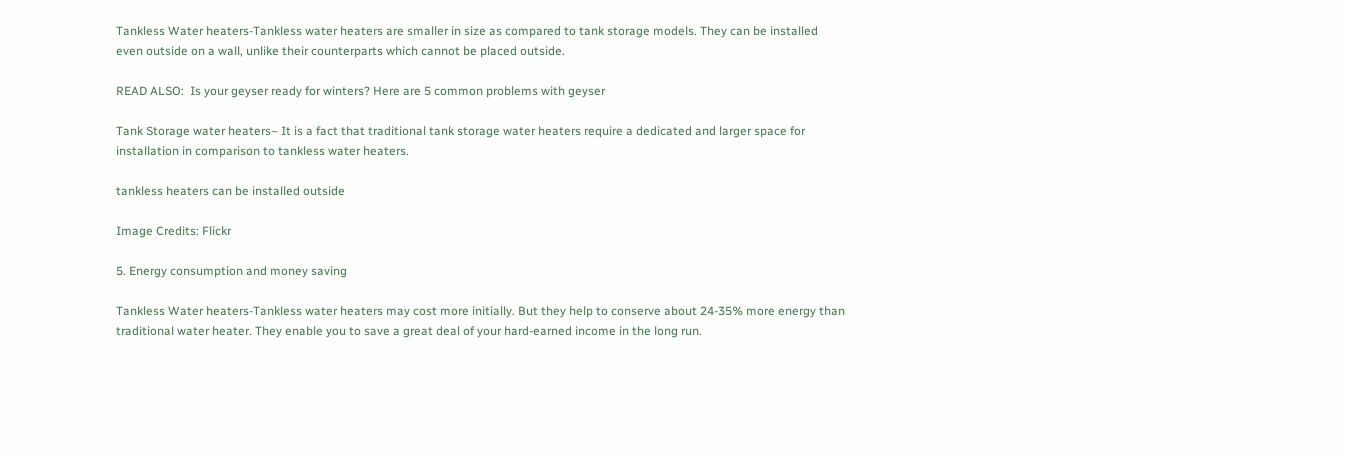Tankless Water heaters-Tankless water heaters are smaller in size as compared to tank storage models. They can be installed even outside on a wall, unlike their counterparts which cannot be placed outside.

READ ALSO:  Is your geyser ready for winters? Here are 5 common problems with geyser

Tank Storage water heaters– It is a fact that traditional tank storage water heaters require a dedicated and larger space for installation in comparison to tankless water heaters.

tankless heaters can be installed outside

Image Credits: Flickr

5. Energy consumption and money saving

Tankless Water heaters-Tankless water heaters may cost more initially. But they help to conserve about 24-35% more energy than traditional water heater. They enable you to save a great deal of your hard-earned income in the long run.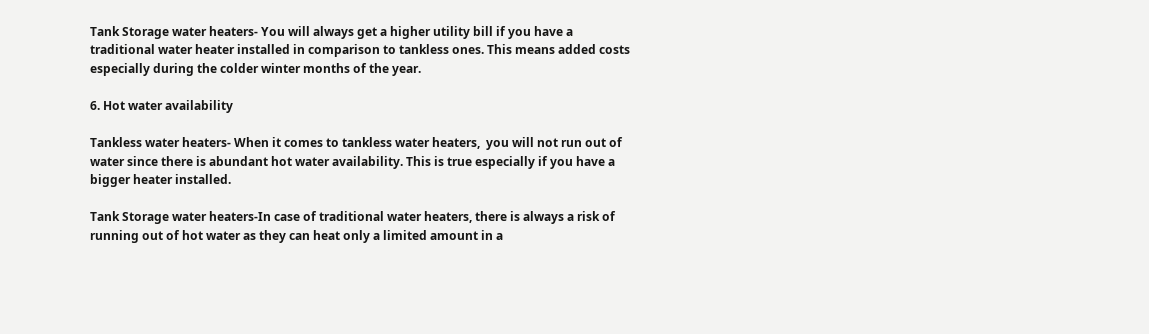Tank Storage water heaters- You will always get a higher utility bill if you have a traditional water heater installed in comparison to tankless ones. This means added costs especially during the colder winter months of the year.

6. Hot water availability

Tankless water heaters- When it comes to tankless water heaters,  you will not run out of water since there is abundant hot water availability. This is true especially if you have a bigger heater installed.

Tank Storage water heaters-In case of traditional water heaters, there is always a risk of running out of hot water as they can heat only a limited amount in a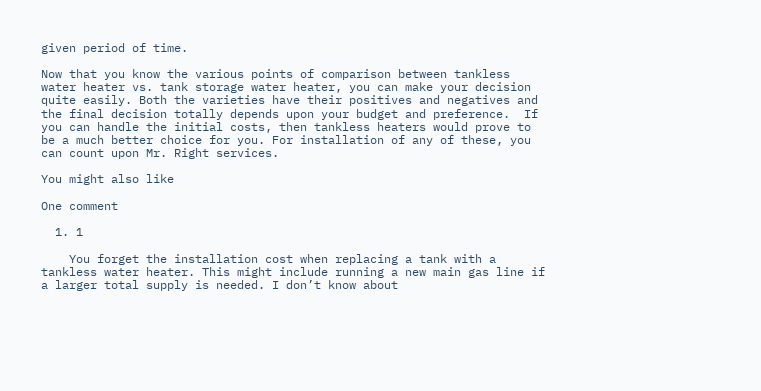given period of time.

Now that you know the various points of comparison between tankless water heater vs. tank storage water heater, you can make your decision quite easily. Both the varieties have their positives and negatives and the final decision totally depends upon your budget and preference.  If you can handle the initial costs, then tankless heaters would prove to be a much better choice for you. For installation of any of these, you can count upon Mr. Right services.

You might also like

One comment

  1. 1

    You forget the installation cost when replacing a tank with a tankless water heater. This might include running a new main gas line if a larger total supply is needed. I don’t know about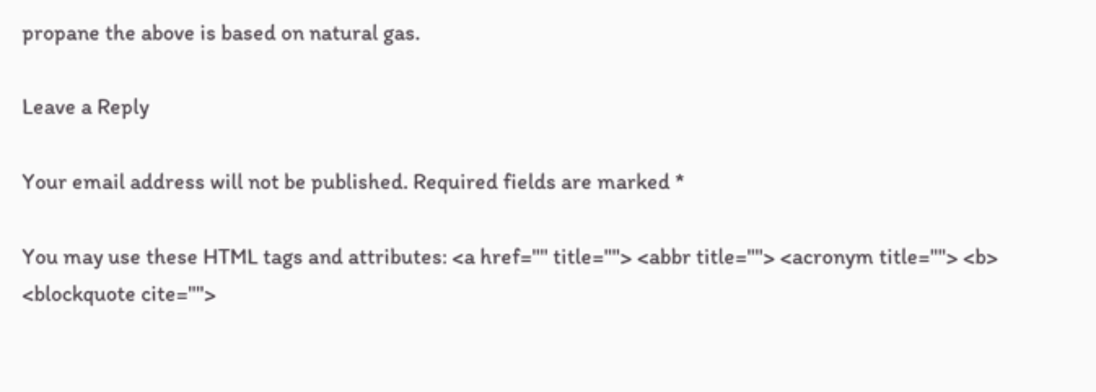propane the above is based on natural gas.

Leave a Reply

Your email address will not be published. Required fields are marked *

You may use these HTML tags and attributes: <a href="" title=""> <abbr title=""> <acronym title=""> <b> <blockquote cite="">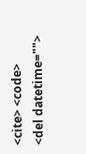<cite> <code> <del datetime="">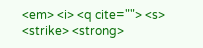<em> <i> <q cite=""> <s> <strike> <strong>